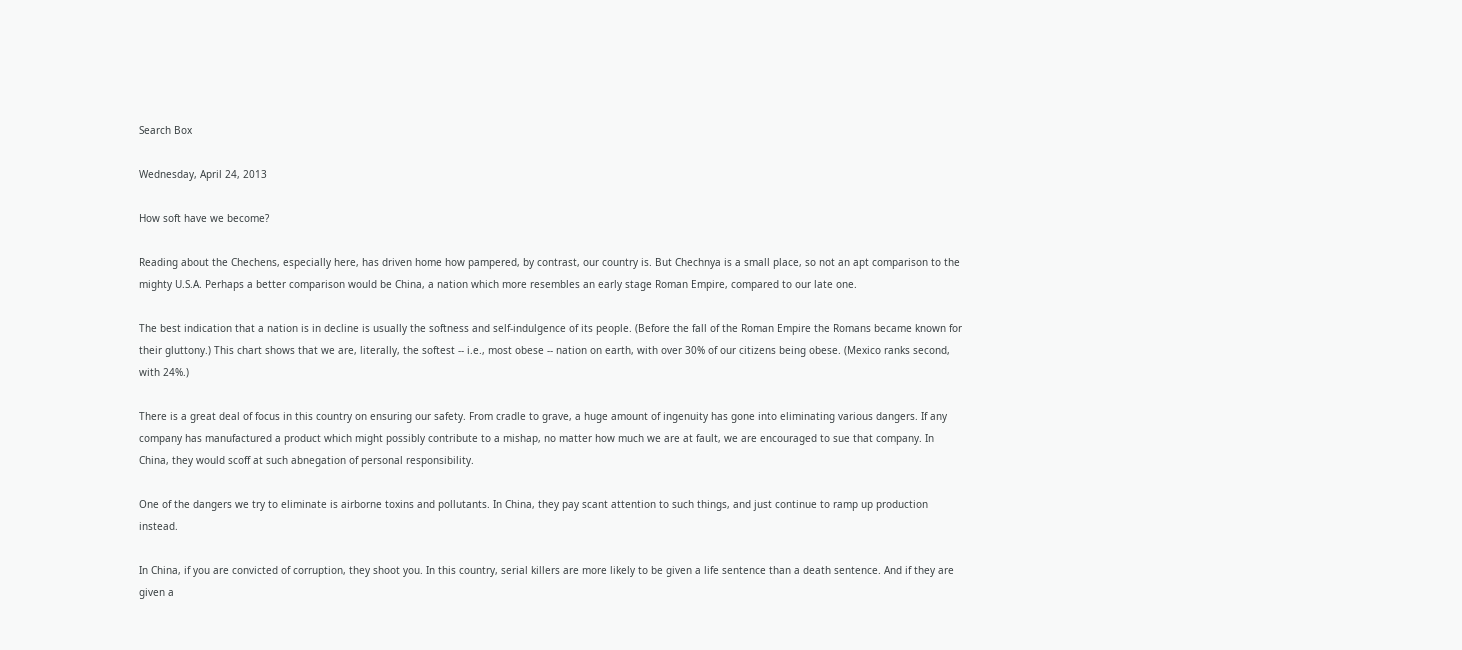Search Box

Wednesday, April 24, 2013

How soft have we become?

Reading about the Chechens, especially here, has driven home how pampered, by contrast, our country is. But Chechnya is a small place, so not an apt comparison to the mighty U.S.A. Perhaps a better comparison would be China, a nation which more resembles an early stage Roman Empire, compared to our late one.

The best indication that a nation is in decline is usually the softness and self-indulgence of its people. (Before the fall of the Roman Empire the Romans became known for their gluttony.) This chart shows that we are, literally, the softest -- i.e., most obese -- nation on earth, with over 30% of our citizens being obese. (Mexico ranks second, with 24%.)

There is a great deal of focus in this country on ensuring our safety. From cradle to grave, a huge amount of ingenuity has gone into eliminating various dangers. If any company has manufactured a product which might possibly contribute to a mishap, no matter how much we are at fault, we are encouraged to sue that company. In China, they would scoff at such abnegation of personal responsibility.

One of the dangers we try to eliminate is airborne toxins and pollutants. In China, they pay scant attention to such things, and just continue to ramp up production instead.

In China, if you are convicted of corruption, they shoot you. In this country, serial killers are more likely to be given a life sentence than a death sentence. And if they are given a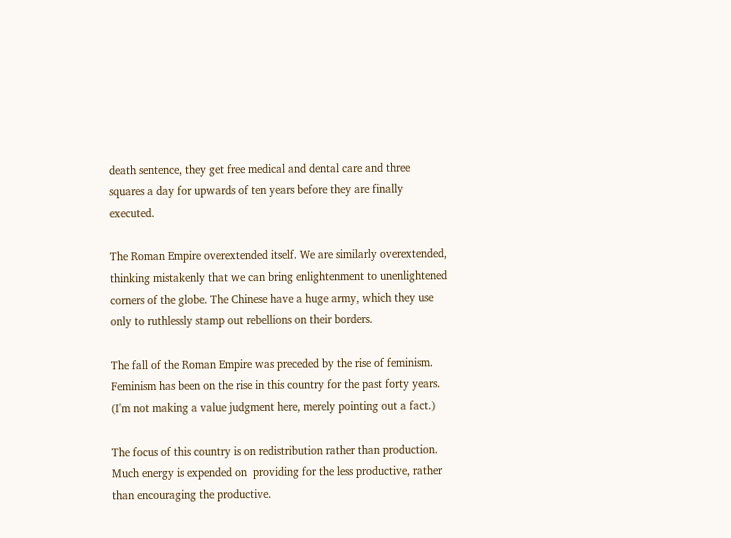death sentence, they get free medical and dental care and three squares a day for upwards of ten years before they are finally executed.

The Roman Empire overextended itself. We are similarly overextended, thinking mistakenly that we can bring enlightenment to unenlightened corners of the globe. The Chinese have a huge army, which they use only to ruthlessly stamp out rebellions on their borders.

The fall of the Roman Empire was preceded by the rise of feminism. Feminism has been on the rise in this country for the past forty years. (I'm not making a value judgment here, merely pointing out a fact.)

The focus of this country is on redistribution rather than production. Much energy is expended on  providing for the less productive, rather than encouraging the productive.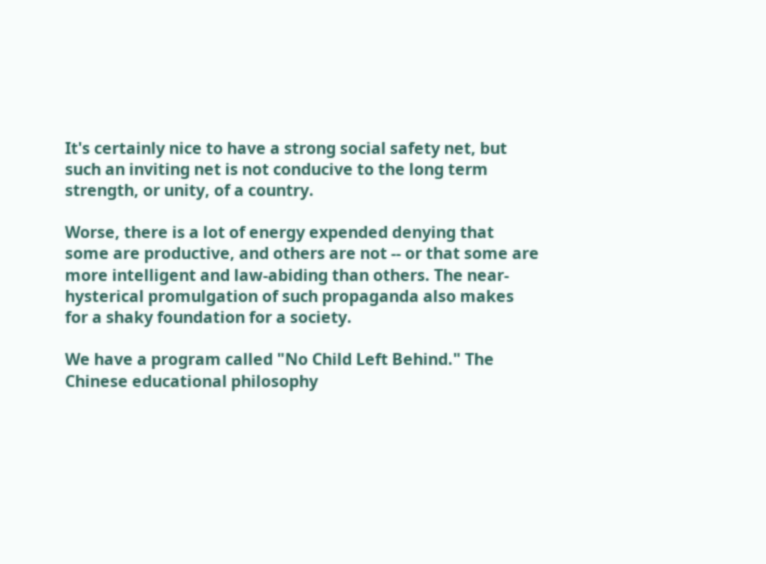It's certainly nice to have a strong social safety net, but such an inviting net is not conducive to the long term strength, or unity, of a country.

Worse, there is a lot of energy expended denying that some are productive, and others are not -- or that some are more intelligent and law-abiding than others. The near-hysterical promulgation of such propaganda also makes for a shaky foundation for a society.

We have a program called "No Child Left Behind." The Chinese educational philosophy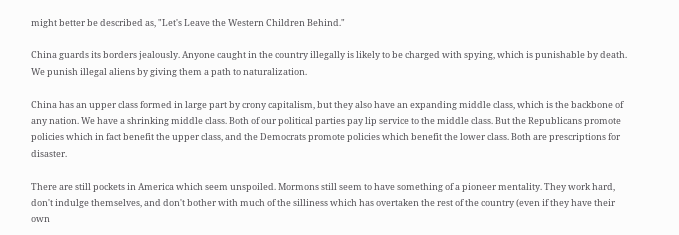might better be described as, "Let's Leave the Western Children Behind."

China guards its borders jealously. Anyone caught in the country illegally is likely to be charged with spying, which is punishable by death. We punish illegal aliens by giving them a path to naturalization.

China has an upper class formed in large part by crony capitalism, but they also have an expanding middle class, which is the backbone of any nation. We have a shrinking middle class. Both of our political parties pay lip service to the middle class. But the Republicans promote policies which in fact benefit the upper class, and the Democrats promote policies which benefit the lower class. Both are prescriptions for disaster.

There are still pockets in America which seem unspoiled. Mormons still seem to have something of a pioneer mentality. They work hard, don't indulge themselves, and don't bother with much of the silliness which has overtaken the rest of the country (even if they have their own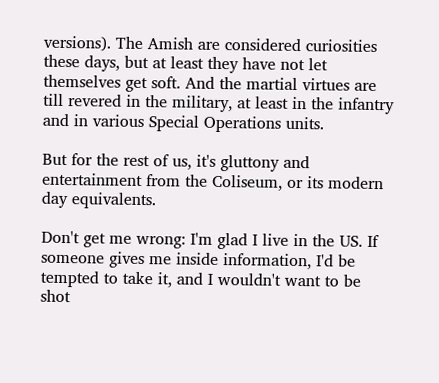versions). The Amish are considered curiosities these days, but at least they have not let themselves get soft. And the martial virtues are till revered in the military, at least in the infantry and in various Special Operations units.

But for the rest of us, it's gluttony and entertainment from the Coliseum, or its modern day equivalents.

Don't get me wrong: I'm glad I live in the US. If someone gives me inside information, I'd be tempted to take it, and I wouldn't want to be shot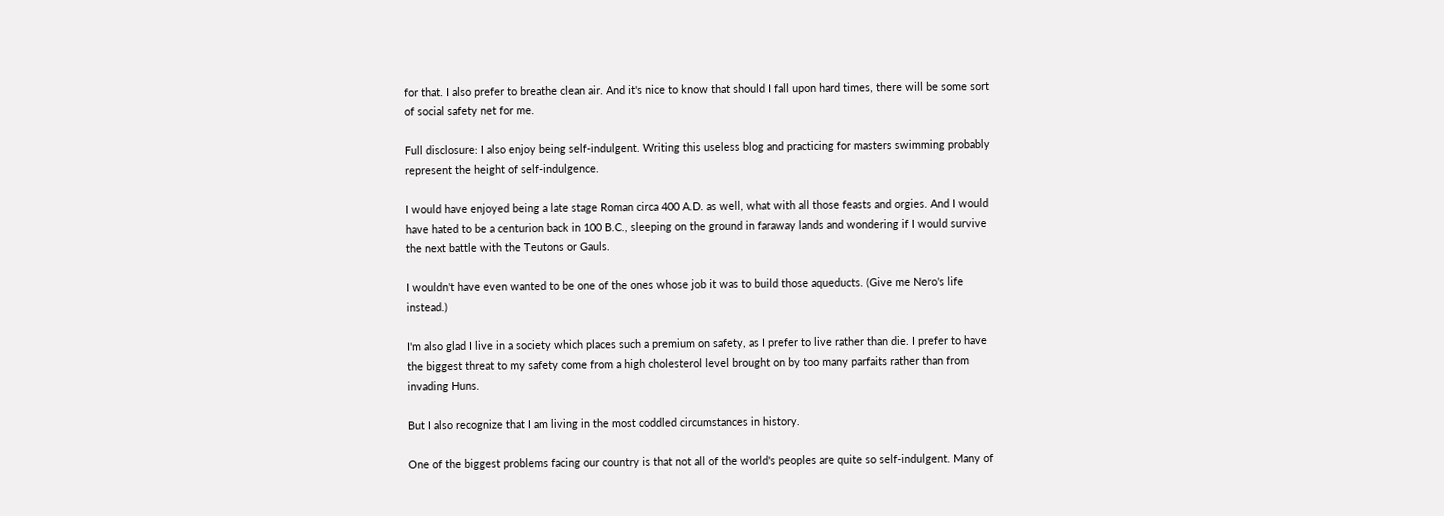for that. I also prefer to breathe clean air. And it's nice to know that should I fall upon hard times, there will be some sort of social safety net for me.

Full disclosure: I also enjoy being self-indulgent. Writing this useless blog and practicing for masters swimming probably represent the height of self-indulgence.

I would have enjoyed being a late stage Roman circa 400 A.D. as well, what with all those feasts and orgies. And I would have hated to be a centurion back in 100 B.C., sleeping on the ground in faraway lands and wondering if I would survive the next battle with the Teutons or Gauls.

I wouldn't have even wanted to be one of the ones whose job it was to build those aqueducts. (Give me Nero's life instead.)

I'm also glad I live in a society which places such a premium on safety, as I prefer to live rather than die. I prefer to have the biggest threat to my safety come from a high cholesterol level brought on by too many parfaits rather than from invading Huns.

But I also recognize that I am living in the most coddled circumstances in history.

One of the biggest problems facing our country is that not all of the world's peoples are quite so self-indulgent. Many of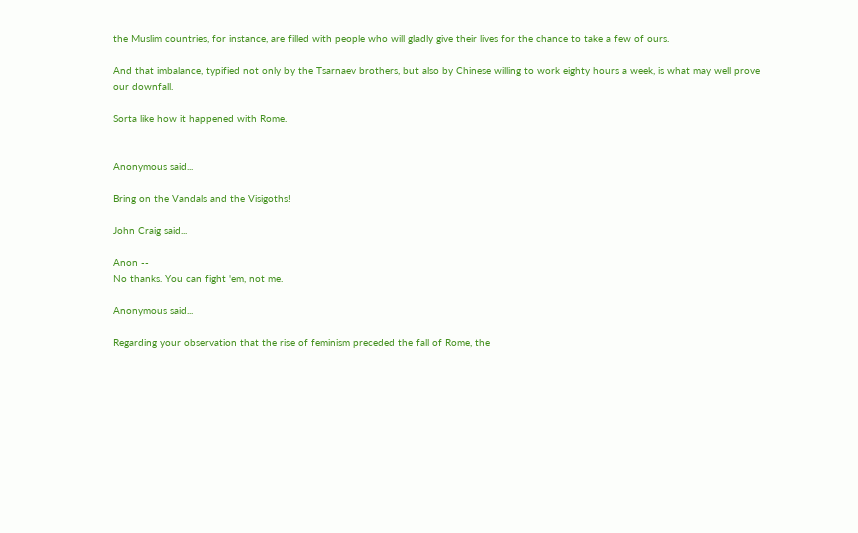the Muslim countries, for instance, are filled with people who will gladly give their lives for the chance to take a few of ours.

And that imbalance, typified not only by the Tsarnaev brothers, but also by Chinese willing to work eighty hours a week, is what may well prove our downfall.

Sorta like how it happened with Rome.


Anonymous said...

Bring on the Vandals and the Visigoths!

John Craig said...

Anon --
No thanks. You can fight 'em, not me.

Anonymous said...

Regarding your observation that the rise of feminism preceded the fall of Rome, the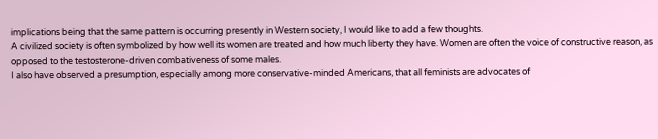implications being that the same pattern is occurring presently in Western society, I would like to add a few thoughts.
A civilized society is often symbolized by how well its women are treated and how much liberty they have. Women are often the voice of constructive reason, as opposed to the testosterone-driven combativeness of some males.
I also have observed a presumption, especially among more conservative-minded Americans, that all feminists are advocates of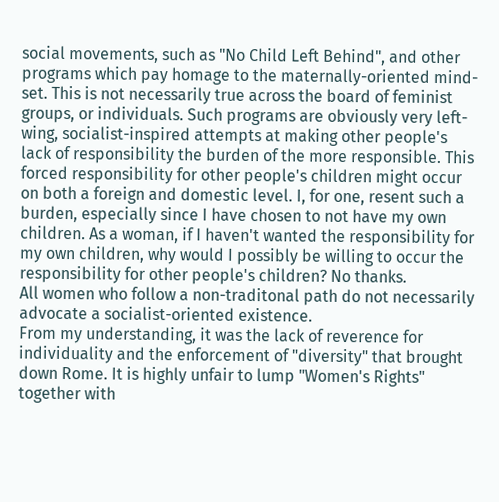social movements, such as "No Child Left Behind", and other programs which pay homage to the maternally-oriented mind-set. This is not necessarily true across the board of feminist groups, or individuals. Such programs are obviously very left-wing, socialist-inspired attempts at making other people's lack of responsibility the burden of the more responsible. This forced responsibility for other people's children might occur on both a foreign and domestic level. I, for one, resent such a burden, especially since I have chosen to not have my own children. As a woman, if I haven't wanted the responsibility for my own children, why would I possibly be willing to occur the responsibility for other people's children? No thanks.
All women who follow a non-traditonal path do not necessarily advocate a socialist-oriented existence.
From my understanding, it was the lack of reverence for individuality and the enforcement of "diversity" that brought down Rome. It is highly unfair to lump "Women's Rights" together with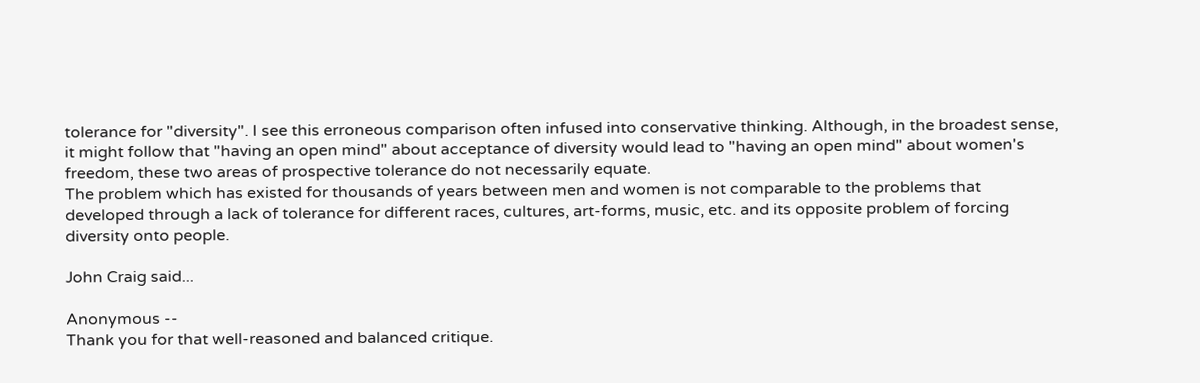tolerance for "diversity". I see this erroneous comparison often infused into conservative thinking. Although, in the broadest sense, it might follow that "having an open mind" about acceptance of diversity would lead to "having an open mind" about women's freedom, these two areas of prospective tolerance do not necessarily equate.
The problem which has existed for thousands of years between men and women is not comparable to the problems that developed through a lack of tolerance for different races, cultures, art-forms, music, etc. and its opposite problem of forcing diversity onto people.

John Craig said...

Anonymous --
Thank you for that well-reasoned and balanced critique.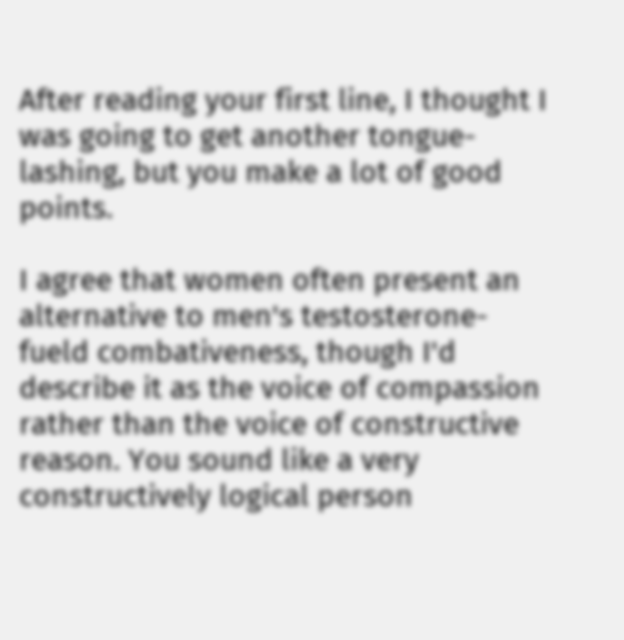After reading your first line, I thought I was going to get another tongue-lashing, but you make a lot of good points.

I agree that women often present an alternative to men's testosterone-fueld combativeness, though I'd describe it as the voice of compassion rather than the voice of constructive reason. You sound like a very constructively logical person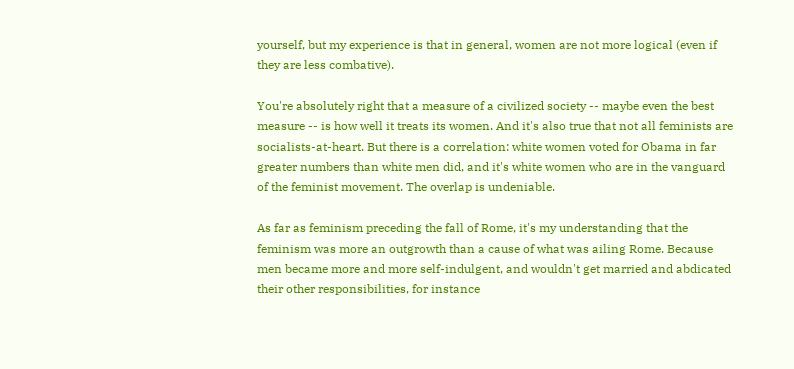yourself, but my experience is that in general, women are not more logical (even if they are less combative).

You're absolutely right that a measure of a civilized society -- maybe even the best measure -- is how well it treats its women. And it's also true that not all feminists are socialists-at-heart. But there is a correlation: white women voted for Obama in far greater numbers than white men did, and it's white women who are in the vanguard of the feminist movement. The overlap is undeniable.

As far as feminism preceding the fall of Rome, it's my understanding that the feminism was more an outgrowth than a cause of what was ailing Rome. Because men became more and more self-indulgent, and wouldn't get married and abdicated their other responsibilities, for instance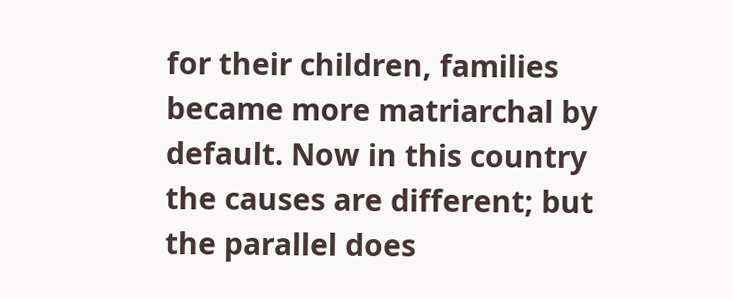for their children, families became more matriarchal by default. Now in this country the causes are different; but the parallel does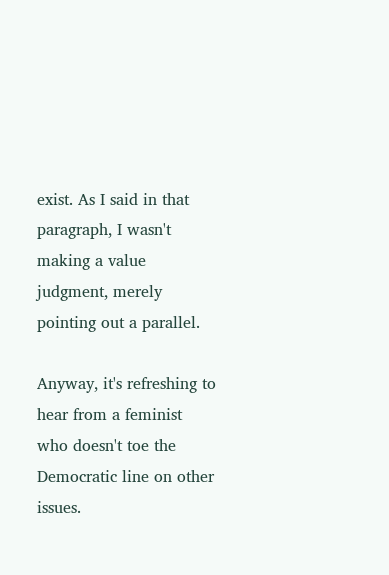exist. As I said in that paragraph, I wasn't making a value judgment, merely pointing out a parallel.

Anyway, it's refreshing to hear from a feminist who doesn't toe the Democratic line on other issues.